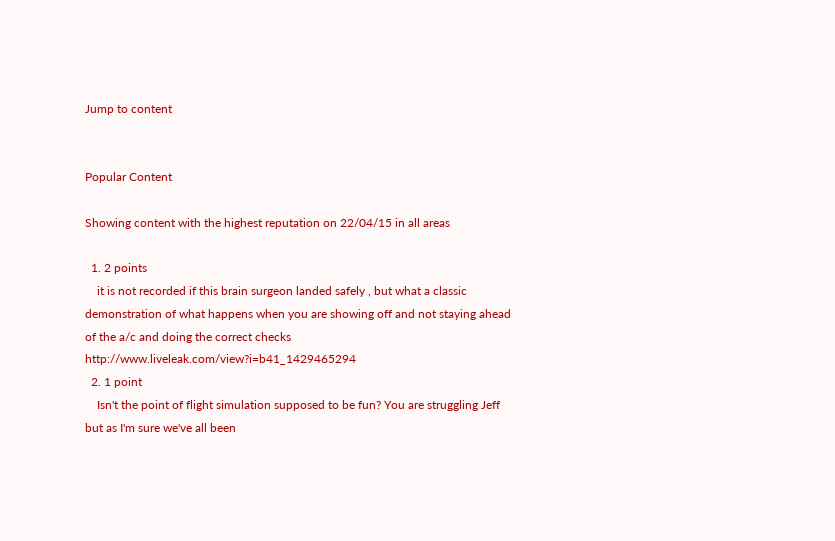Jump to content


Popular Content

Showing content with the highest reputation on 22/04/15 in all areas

  1. 2 points
    it is not recorded if this brain surgeon landed safely , but what a classic demonstration of what happens when you are showing off and not staying ahead of the a/c and doing the correct checks http://www.liveleak.com/view?i=b41_1429465294
  2. 1 point
    Isn't the point of flight simulation supposed to be fun? You are struggling Jeff but as I'm sure we've all been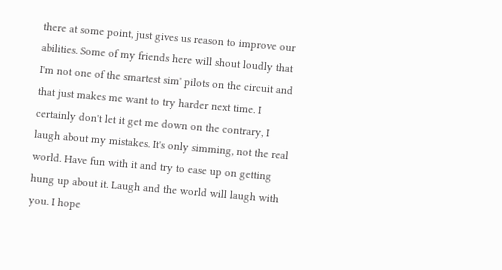there at some point, just gives us reason to improve our abilities. Some of my friends here will shout loudly that I'm not one of the smartest sim' pilots on the circuit and that just makes me want to try harder next time. I certainly don't let it get me down on the contrary, I laugh about my mistakes. It's only simming, not the real world. Have fun with it and try to ease up on getting hung up about it. Laugh and the world will laugh with you. I hope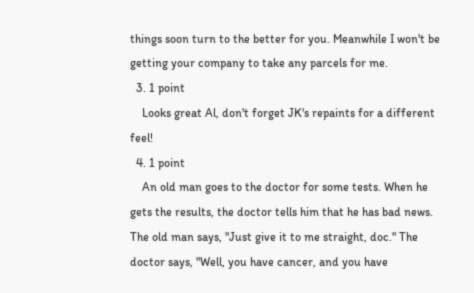things soon turn to the better for you. Meanwhile I won't be getting your company to take any parcels for me.
  3. 1 point
    Looks great Al, don't forget JK's repaints for a different feel!
  4. 1 point
    An old man goes to the doctor for some tests. When he gets the results, the doctor tells him that he has bad news. The old man says, "Just give it to me straight, doc." The doctor says, "Well, you have cancer, and you have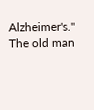Alzheimer's." The old man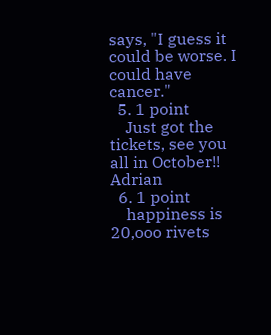says, "I guess it could be worse. I could have cancer."
  5. 1 point
    Just got the tickets, see you all in October!! Adrian
  6. 1 point
    happiness is 20,ooo rivets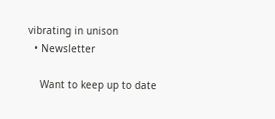vibrating in unison
  • Newsletter

    Want to keep up to date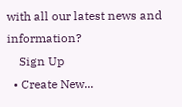with all our latest news and information?
    Sign Up
  • Create New...